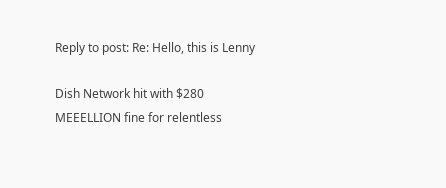Reply to post: Re: Hello, this is Lenny

Dish Network hit with $280 MEEELLION fine for relentless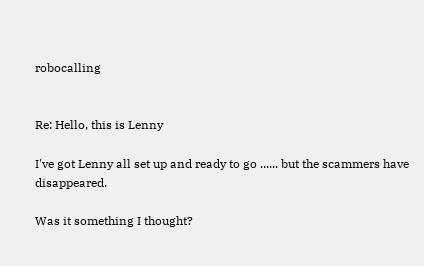robocalling


Re: Hello, this is Lenny

I've got Lenny all set up and ready to go ...... but the scammers have disappeared.

Was it something I thought?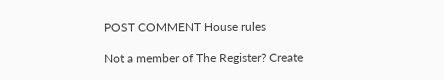POST COMMENT House rules

Not a member of The Register? Create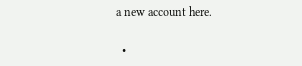a new account here.

  •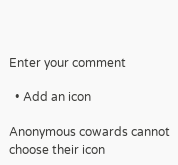Enter your comment

  • Add an icon

Anonymous cowards cannot choose their icon